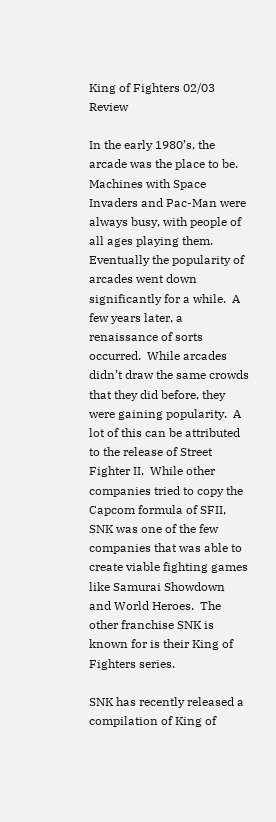King of Fighters 02/03 Review

In the early 1980’s, the arcade was the place to be.  Machines with Space Invaders and Pac-Man were always busy, with people of all ages playing them.  Eventually the popularity of arcades went down significantly for a while.  A few years later, a renaissance of sorts occurred.  While arcades didn’t draw the same crowds that they did before, they were gaining popularity.  A lot of this can be attributed to the release of Street Fighter II.  While other companies tried to copy the Capcom formula of SFII, SNK was one of the few companies that was able to create viable fighting games like Samurai Showdown and World Heroes.  The other franchise SNK is known for is their King of Fighters series.

SNK has recently released a compilation of King of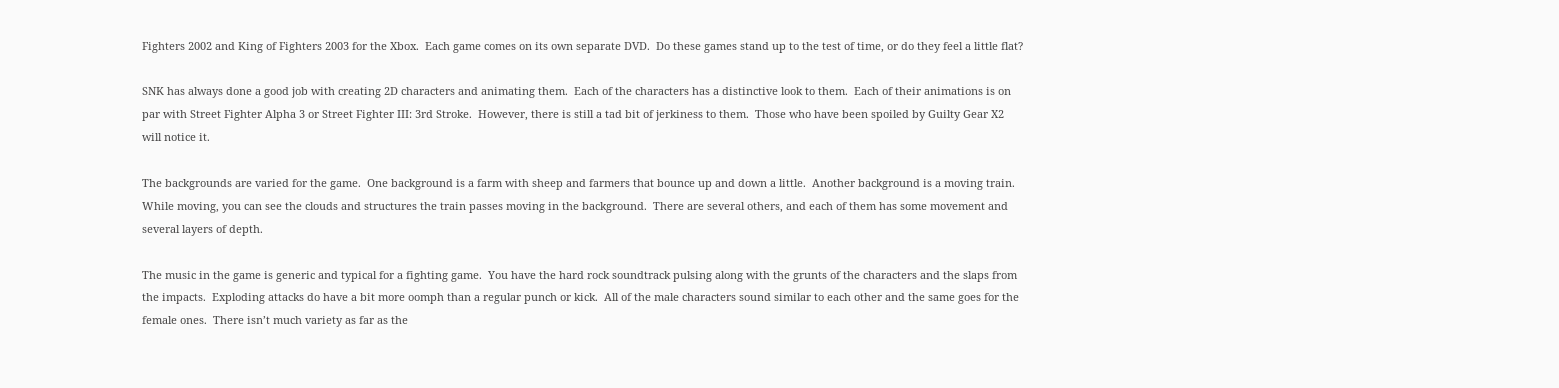Fighters 2002 and King of Fighters 2003 for the Xbox.  Each game comes on its own separate DVD.  Do these games stand up to the test of time, or do they feel a little flat?

SNK has always done a good job with creating 2D characters and animating them.  Each of the characters has a distinctive look to them.  Each of their animations is on par with Street Fighter Alpha 3 or Street Fighter III: 3rd Stroke.  However, there is still a tad bit of jerkiness to them.  Those who have been spoiled by Guilty Gear X2 will notice it.

The backgrounds are varied for the game.  One background is a farm with sheep and farmers that bounce up and down a little.  Another background is a moving train.  While moving, you can see the clouds and structures the train passes moving in the background.  There are several others, and each of them has some movement and several layers of depth.

The music in the game is generic and typical for a fighting game.  You have the hard rock soundtrack pulsing along with the grunts of the characters and the slaps from the impacts.  Exploding attacks do have a bit more oomph than a regular punch or kick.  All of the male characters sound similar to each other and the same goes for the female ones.  There isn’t much variety as far as the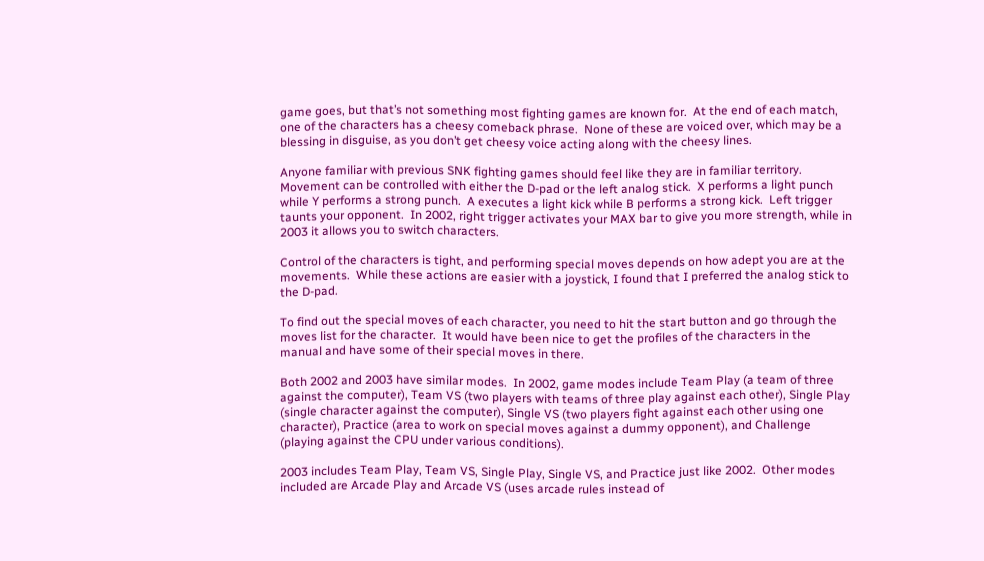game goes, but that’s not something most fighting games are known for.  At the end of each match, one of the characters has a cheesy comeback phrase.  None of these are voiced over, which may be a blessing in disguise, as you don’t get cheesy voice acting along with the cheesy lines.

Anyone familiar with previous SNK fighting games should feel like they are in familiar territory.  Movement can be controlled with either the D-pad or the left analog stick.  X performs a light punch while Y performs a strong punch.  A executes a light kick while B performs a strong kick.  Left trigger taunts your opponent.  In 2002, right trigger activates your MAX bar to give you more strength, while in 2003 it allows you to switch characters.

Control of the characters is tight, and performing special moves depends on how adept you are at the movements.  While these actions are easier with a joystick, I found that I preferred the analog stick to the D-pad.

To find out the special moves of each character, you need to hit the start button and go through the moves list for the character.  It would have been nice to get the profiles of the characters in the manual and have some of their special moves in there.

Both 2002 and 2003 have similar modes.  In 2002, game modes include Team Play (a team of three against the computer), Team VS (two players with teams of three play against each other), Single Play (single character against the computer), Single VS (two players fight against each other using one character), Practice (area to work on special moves against a dummy opponent), and Challenge (playing against the CPU under various conditions).

2003 includes Team Play, Team VS, Single Play, Single VS, and Practice just like 2002.  Other modes included are Arcade Play and Arcade VS (uses arcade rules instead of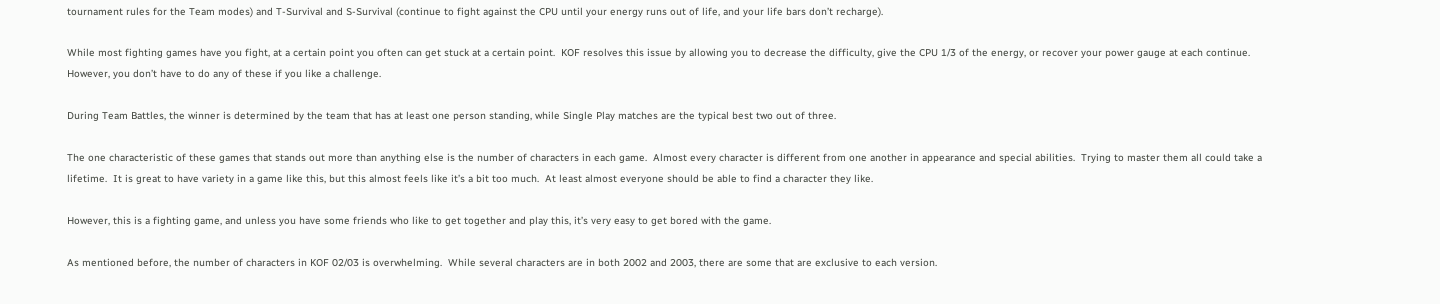tournament rules for the Team modes) and T-Survival and S-Survival (continue to fight against the CPU until your energy runs out of life, and your life bars don’t recharge).

While most fighting games have you fight, at a certain point you often can get stuck at a certain point.  KOF resolves this issue by allowing you to decrease the difficulty, give the CPU 1/3 of the energy, or recover your power gauge at each continue.  However, you don’t have to do any of these if you like a challenge.

During Team Battles, the winner is determined by the team that has at least one person standing, while Single Play matches are the typical best two out of three.

The one characteristic of these games that stands out more than anything else is the number of characters in each game.  Almost every character is different from one another in appearance and special abilities.  Trying to master them all could take a lifetime.  It is great to have variety in a game like this, but this almost feels like it’s a bit too much.  At least almost everyone should be able to find a character they like.

However, this is a fighting game, and unless you have some friends who like to get together and play this, it’s very easy to get bored with the game.

As mentioned before, the number of characters in KOF 02/03 is overwhelming.  While several characters are in both 2002 and 2003, there are some that are exclusive to each version.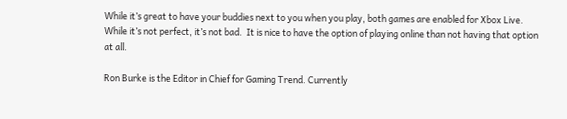While it’s great to have your buddies next to you when you play, both games are enabled for Xbox Live.  While it’s not perfect, it’s not bad.  It is nice to have the option of playing online than not having that option at all.

Ron Burke is the Editor in Chief for Gaming Trend. Currently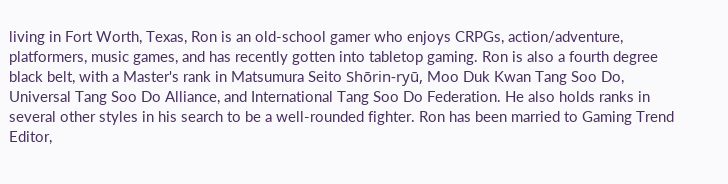living in Fort Worth, Texas, Ron is an old-school gamer who enjoys CRPGs, action/adventure, platformers, music games, and has recently gotten into tabletop gaming. Ron is also a fourth degree black belt, with a Master's rank in Matsumura Seito Shōrin-ryū, Moo Duk Kwan Tang Soo Do, Universal Tang Soo Do Alliance, and International Tang Soo Do Federation. He also holds ranks in several other styles in his search to be a well-rounded fighter. Ron has been married to Gaming Trend Editor,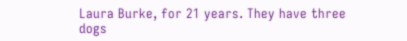Laura Burke, for 21 years. They have three dogs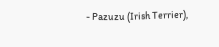- Pazuzu (Irish Terrier),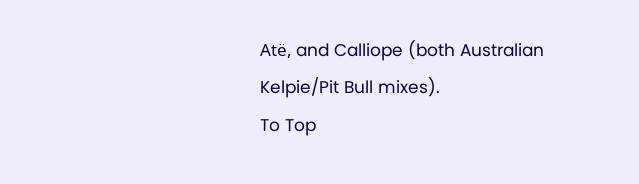Atë, and Calliope (both Australian Kelpie/Pit Bull mixes).
To Top